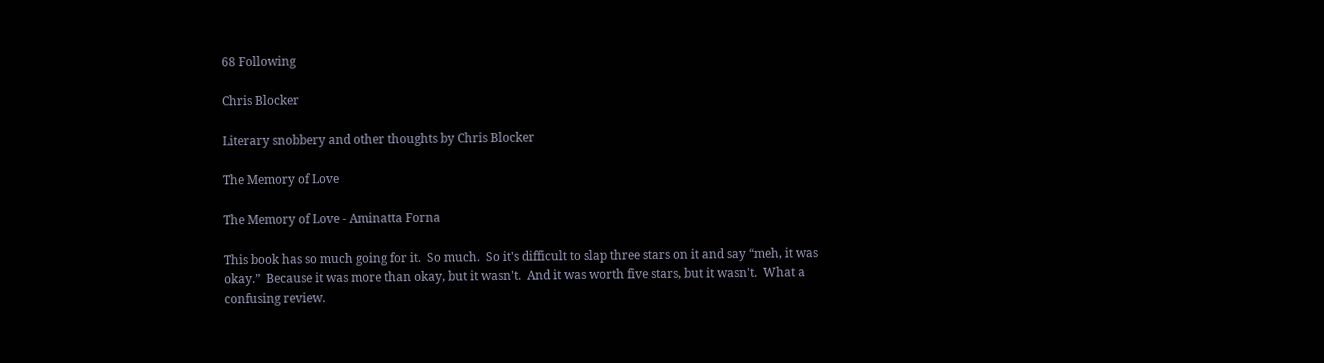68 Following

Chris Blocker

Literary snobbery and other thoughts by Chris Blocker

The Memory of Love

The Memory of Love - Aminatta Forna

This book has so much going for it.  So much.  So it's difficult to slap three stars on it and say “meh, it was okay.”  Because it was more than okay, but it wasn't.  And it was worth five stars, but it wasn't.  What a confusing review.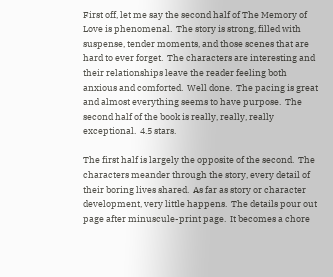First off, let me say the second half of The Memory of Love is phenomenal.  The story is strong, filled with suspense, tender moments, and those scenes that are hard to ever forget.  The characters are interesting and their relationships leave the reader feeling both anxious and comforted.  Well done.  The pacing is great and almost everything seems to have purpose.  The second half of the book is really, really, really exceptional.  4.5 stars.

The first half is largely the opposite of the second.  The characters meander through the story, every detail of their boring lives shared.  As far as story or character development, very little happens.  The details pour out page after minuscule-print page.  It becomes a chore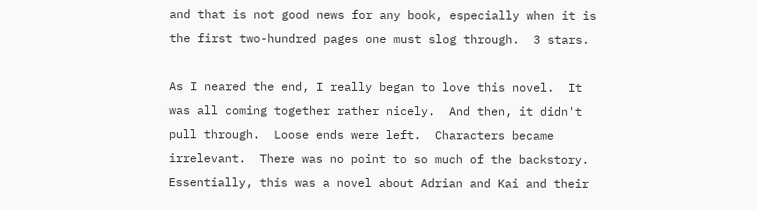and that is not good news for any book, especially when it is the first two-hundred pages one must slog through.  3 stars.

As I neared the end, I really began to love this novel.  It was all coming together rather nicely.  And then, it didn't pull through.  Loose ends were left.  Characters became irrelevant.  There was no point to so much of the backstory.  Essentially, this was a novel about Adrian and Kai and their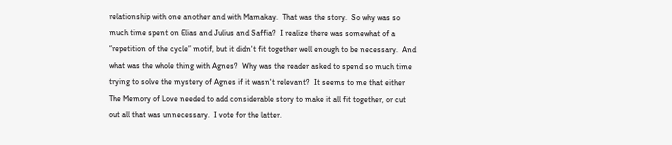relationship with one another and with Mamakay.  That was the story.  So why was so much time spent on Elias and Julius and Saffia?  I realize there was somewhat of a “repetition of the cycle” motif, but it didn't fit together well enough to be necessary.  And what was the whole thing with Agnes?  Why was the reader asked to spend so much time trying to solve the mystery of Agnes if it wasn't relevant?  It seems to me that either The Memory of Love needed to add considerable story to make it all fit together, or cut out all that was unnecessary.  I vote for the latter.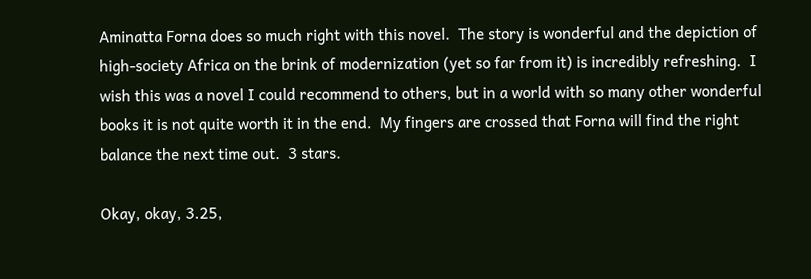Aminatta Forna does so much right with this novel.  The story is wonderful and the depiction of high-society Africa on the brink of modernization (yet so far from it) is incredibly refreshing.  I wish this was a novel I could recommend to others, but in a world with so many other wonderful books it is not quite worth it in the end.  My fingers are crossed that Forna will find the right balance the next time out.  3 stars.

Okay, okay, 3.25,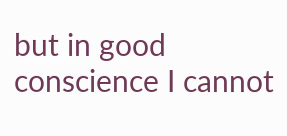but in good conscience I cannot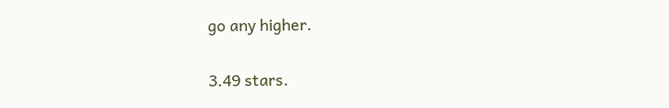go any higher.

3.49 stars.